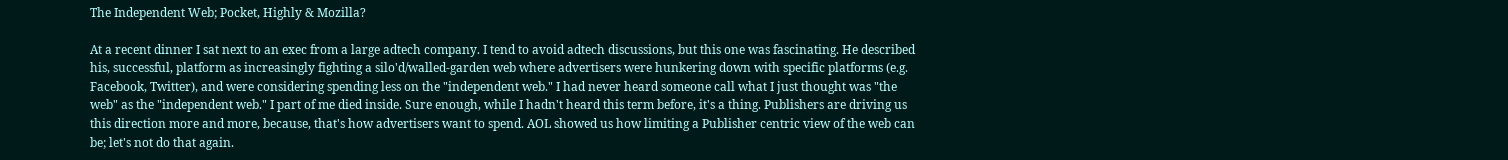The Independent Web; Pocket, Highly & Mozilla?

At a recent dinner I sat next to an exec from a large adtech company. I tend to avoid adtech discussions, but this one was fascinating. He described his, successful, platform as increasingly fighting a silo'd/walled-garden web where advertisers were hunkering down with specific platforms (e.g. Facebook, Twitter), and were considering spending less on the "independent web." I had never heard someone call what I just thought was "the web" as the "independent web." I part of me died inside. Sure enough, while I hadn't heard this term before, it's a thing. Publishers are driving us this direction more and more, because, that's how advertisers want to spend. AOL showed us how limiting a Publisher centric view of the web can be; let's not do that again.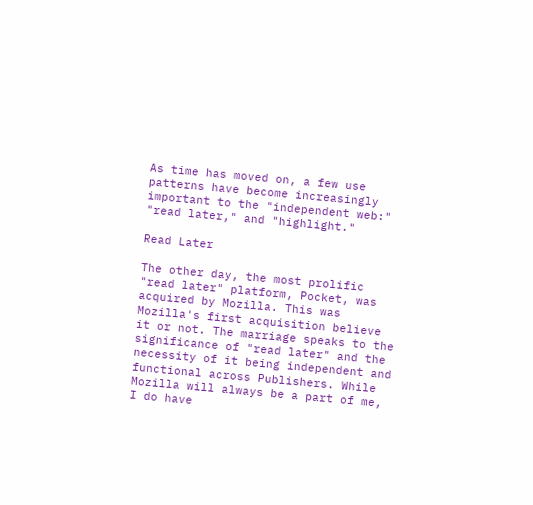As time has moved on, a few use patterns have become increasingly important to the "independent web:" "read later," and "highlight."

Read Later

The other day, the most prolific "read later" platform, Pocket, was acquired by Mozilla. This was Mozilla's first acquisition believe it or not. The marriage speaks to the significance of "read later" and the necessity of it being independent and functional across Publishers. While Mozilla will always be a part of me, I do have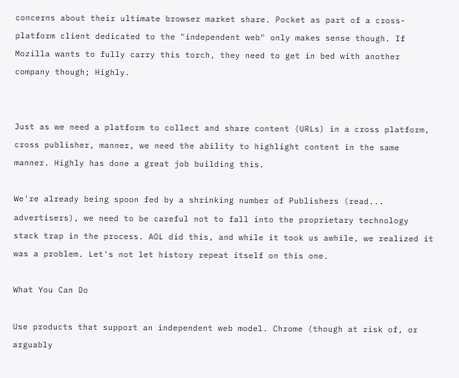concerns about their ultimate browser market share. Pocket as part of a cross-platform client dedicated to the "independent web" only makes sense though. If Mozilla wants to fully carry this torch, they need to get in bed with another company though; Highly.


Just as we need a platform to collect and share content (URLs) in a cross platform, cross publisher, manner, we need the ability to highlight content in the same manner. Highly has done a great job building this.

We're already being spoon fed by a shrinking number of Publishers (read... advertisers), we need to be careful not to fall into the proprietary technology stack trap in the process. AOL did this, and while it took us awhile, we realized it was a problem. Let's not let history repeat itself on this one.

What You Can Do

Use products that support an independent web model. Chrome (though at risk of, or arguably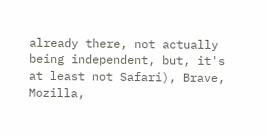already there, not actually being independent, but, it's at least not Safari), Brave, Mozilla,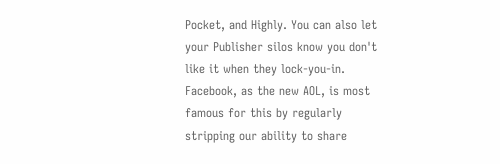Pocket, and Highly. You can also let your Publisher silos know you don't like it when they lock-you-in. Facebook, as the new AOL, is most famous for this by regularly stripping our ability to share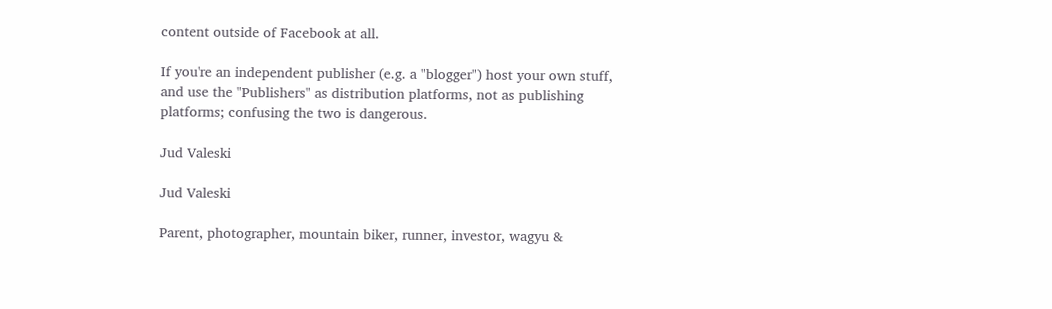content outside of Facebook at all.

If you're an independent publisher (e.g. a "blogger") host your own stuff, and use the "Publishers" as distribution platforms, not as publishing platforms; confusing the two is dangerous.

Jud Valeski

Jud Valeski

Parent, photographer, mountain biker, runner, investor, wagyu &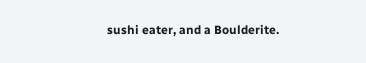sushi eater, and a Boulderite.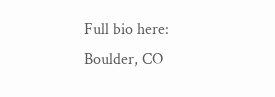Full bio here:
Boulder, CO